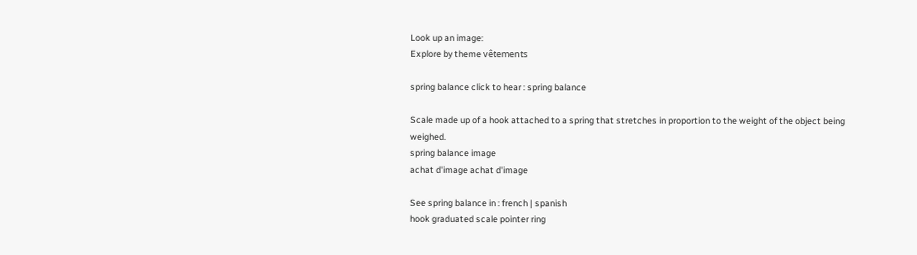Look up an image:
Explore by theme vêtements

spring balance click to hear : spring balance

Scale made up of a hook attached to a spring that stretches in proportion to the weight of the object being weighed.
spring balance image
achat d'image achat d'image

See spring balance in : french | spanish
hook graduated scale pointer ring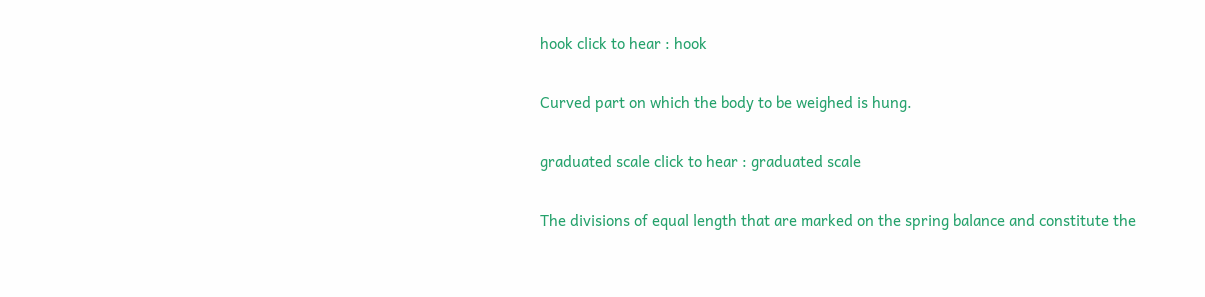hook click to hear : hook

Curved part on which the body to be weighed is hung.

graduated scale click to hear : graduated scale

The divisions of equal length that are marked on the spring balance and constitute the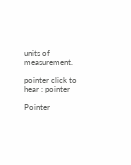units of measurement.

pointer click to hear : pointer

Pointer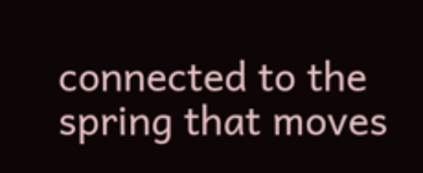connected to the spring that moves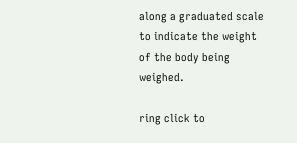along a graduated scale to indicate the weight of the body being weighed.

ring click to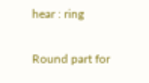hear : ring

Round part for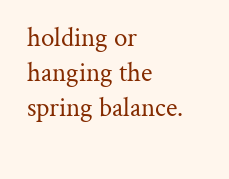holding or hanging the spring balance.